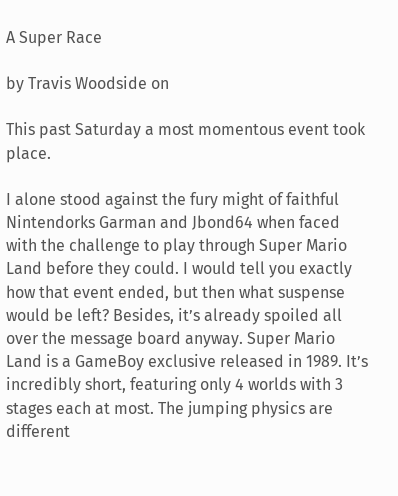A Super Race

by Travis Woodside on

This past Saturday a most momentous event took place.

I alone stood against the fury might of faithful Nintendorks Garman and Jbond64 when faced with the challenge to play through Super Mario Land before they could. I would tell you exactly how that event ended, but then what suspense would be left? Besides, it’s already spoiled all over the message board anyway. Super Mario Land is a GameBoy exclusive released in 1989. It’s incredibly short, featuring only 4 worlds with 3 stages each at most. The jumping physics are different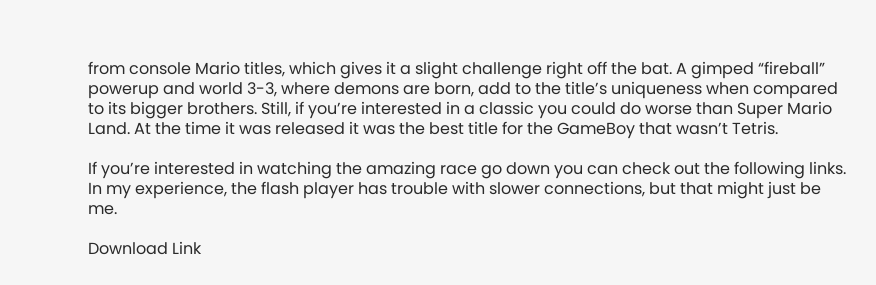from console Mario titles, which gives it a slight challenge right off the bat. A gimped “fireball” powerup and world 3-3, where demons are born, add to the title’s uniqueness when compared to its bigger brothers. Still, if you’re interested in a classic you could do worse than Super Mario Land. At the time it was released it was the best title for the GameBoy that wasn’t Tetris.

If you’re interested in watching the amazing race go down you can check out the following links. In my experience, the flash player has trouble with slower connections, but that might just be me.

Download Link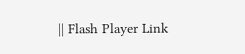|| Flash Player Link